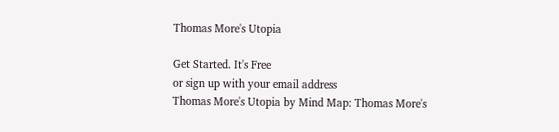Thomas More's Utopia

Get Started. It's Free
or sign up with your email address
Thomas More's Utopia by Mind Map: Thomas More's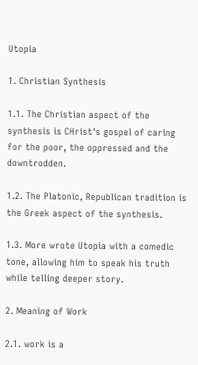Utopia

1. Christian Synthesis

1.1. The Christian aspect of the synthesis is CHrist's gospel of caring for the poor, the oppressed and the downtrodden.

1.2. The Platonic, Republican tradition is the Greek aspect of the synthesis.

1.3. More wrote Utopia with a comedic tone, allowing him to speak his truth while telling deeper story.

2. Meaning of Work

2.1. work is a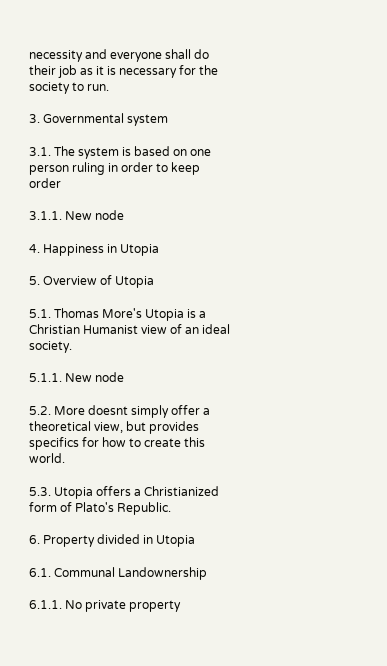necessity and everyone shall do their job as it is necessary for the society to run.

3. Governmental system

3.1. The system is based on one person ruling in order to keep order

3.1.1. New node

4. Happiness in Utopia

5. Overview of Utopia

5.1. Thomas More's Utopia is a Christian Humanist view of an ideal society.

5.1.1. New node

5.2. More doesnt simply offer a theoretical view, but provides specifics for how to create this world.

5.3. Utopia offers a Christianized form of Plato's Republic.

6. Property divided in Utopia

6.1. Communal Landownership

6.1.1. No private property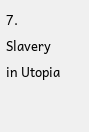7. Slavery in Utopia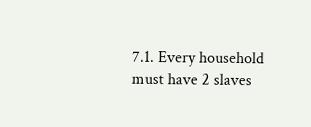7.1. Every household must have 2 slaves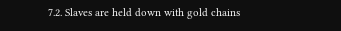7.2. Slaves are held down with gold chains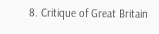8. Critique of Great Britain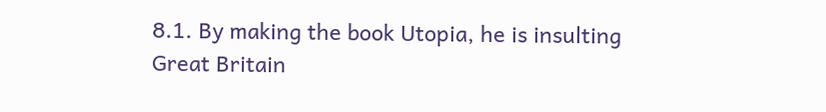8.1. By making the book Utopia, he is insulting Great Britain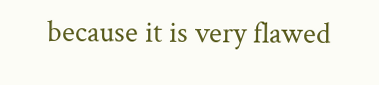because it is very flawed